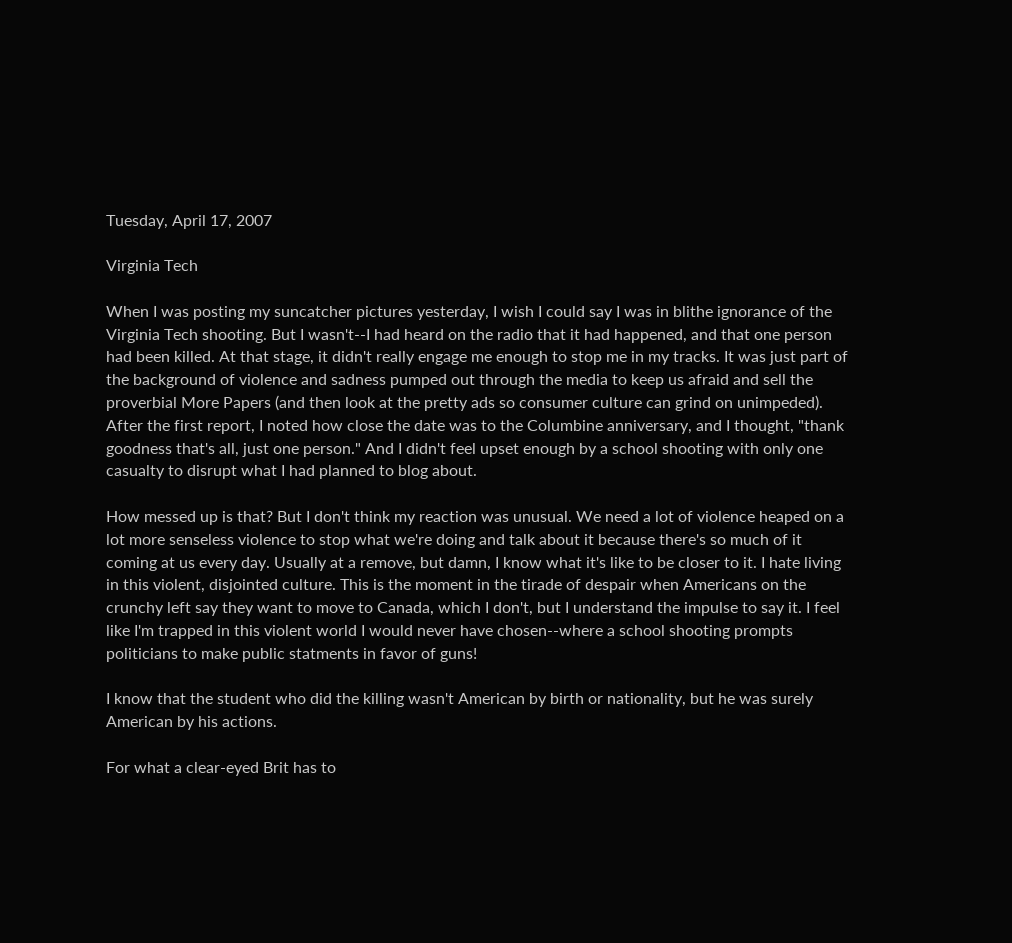Tuesday, April 17, 2007

Virginia Tech

When I was posting my suncatcher pictures yesterday, I wish I could say I was in blithe ignorance of the Virginia Tech shooting. But I wasn't--I had heard on the radio that it had happened, and that one person had been killed. At that stage, it didn't really engage me enough to stop me in my tracks. It was just part of the background of violence and sadness pumped out through the media to keep us afraid and sell the proverbial More Papers (and then look at the pretty ads so consumer culture can grind on unimpeded). After the first report, I noted how close the date was to the Columbine anniversary, and I thought, "thank goodness that's all, just one person." And I didn't feel upset enough by a school shooting with only one casualty to disrupt what I had planned to blog about.

How messed up is that? But I don't think my reaction was unusual. We need a lot of violence heaped on a lot more senseless violence to stop what we're doing and talk about it because there's so much of it coming at us every day. Usually at a remove, but damn, I know what it's like to be closer to it. I hate living in this violent, disjointed culture. This is the moment in the tirade of despair when Americans on the crunchy left say they want to move to Canada, which I don't, but I understand the impulse to say it. I feel like I'm trapped in this violent world I would never have chosen--where a school shooting prompts politicians to make public statments in favor of guns!

I know that the student who did the killing wasn't American by birth or nationality, but he was surely American by his actions.

For what a clear-eyed Brit has to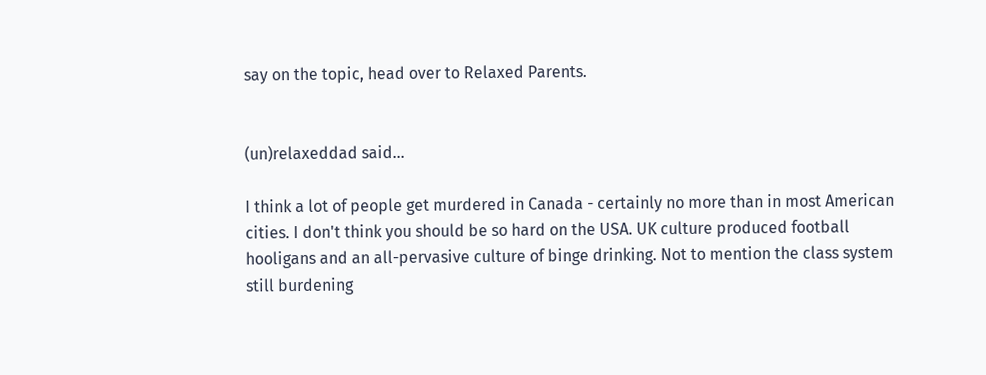say on the topic, head over to Relaxed Parents.


(un)relaxeddad said...

I think a lot of people get murdered in Canada - certainly no more than in most American cities. I don't think you should be so hard on the USA. UK culture produced football hooligans and an all-pervasive culture of binge drinking. Not to mention the class system still burdening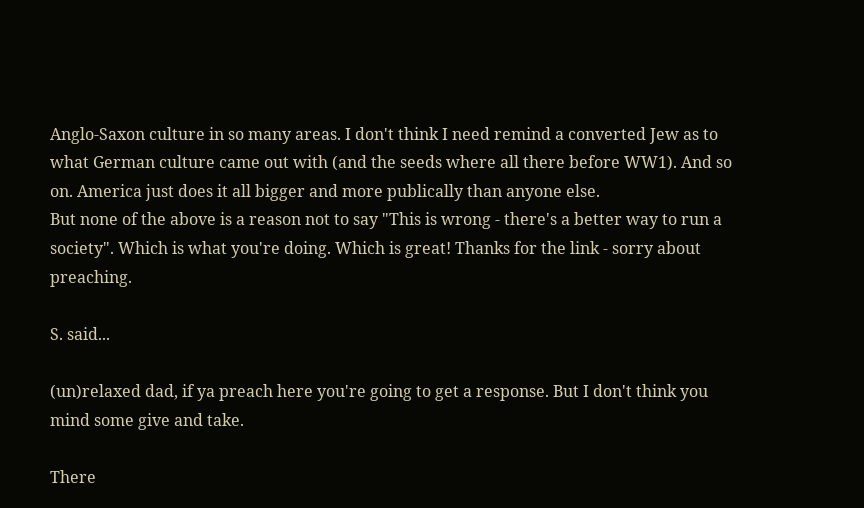Anglo-Saxon culture in so many areas. I don't think I need remind a converted Jew as to what German culture came out with (and the seeds where all there before WW1). And so on. America just does it all bigger and more publically than anyone else.
But none of the above is a reason not to say "This is wrong - there's a better way to run a society". Which is what you're doing. Which is great! Thanks for the link - sorry about preaching.

S. said...

(un)relaxed dad, if ya preach here you're going to get a response. But I don't think you mind some give and take.

There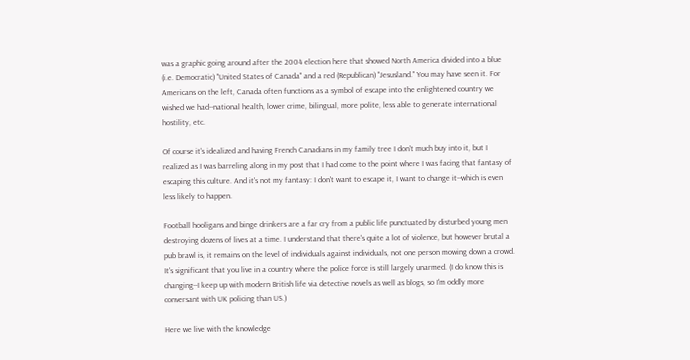was a graphic going around after the 2004 election here that showed North America divided into a blue (i.e. Democratic) "United States of Canada" and a red (Republican) "Jesusland." You may have seen it. For Americans on the left, Canada often functions as a symbol of escape into the enlightened country we wished we had--national health, lower crime, bilingual, more polite, less able to generate international hostility, etc.

Of course it's idealized and having French Canadians in my family tree I don't much buy into it, but I realized as I was barreling along in my post that I had come to the point where I was facing that fantasy of escaping this culture. And it's not my fantasy: I don't want to escape it, I want to change it--which is even less likely to happen.

Football hooligans and binge drinkers are a far cry from a public life punctuated by disturbed young men destroying dozens of lives at a time. I understand that there's quite a lot of violence, but however brutal a pub brawl is, it remains on the level of individuals against individuals, not one person mowing down a crowd. It's significant that you live in a country where the police force is still largely unarmed. (I do know this is changing--I keep up with modern British life via detective novels as well as blogs, so I'm oddly more conversant with UK policing than US.)

Here we live with the knowledge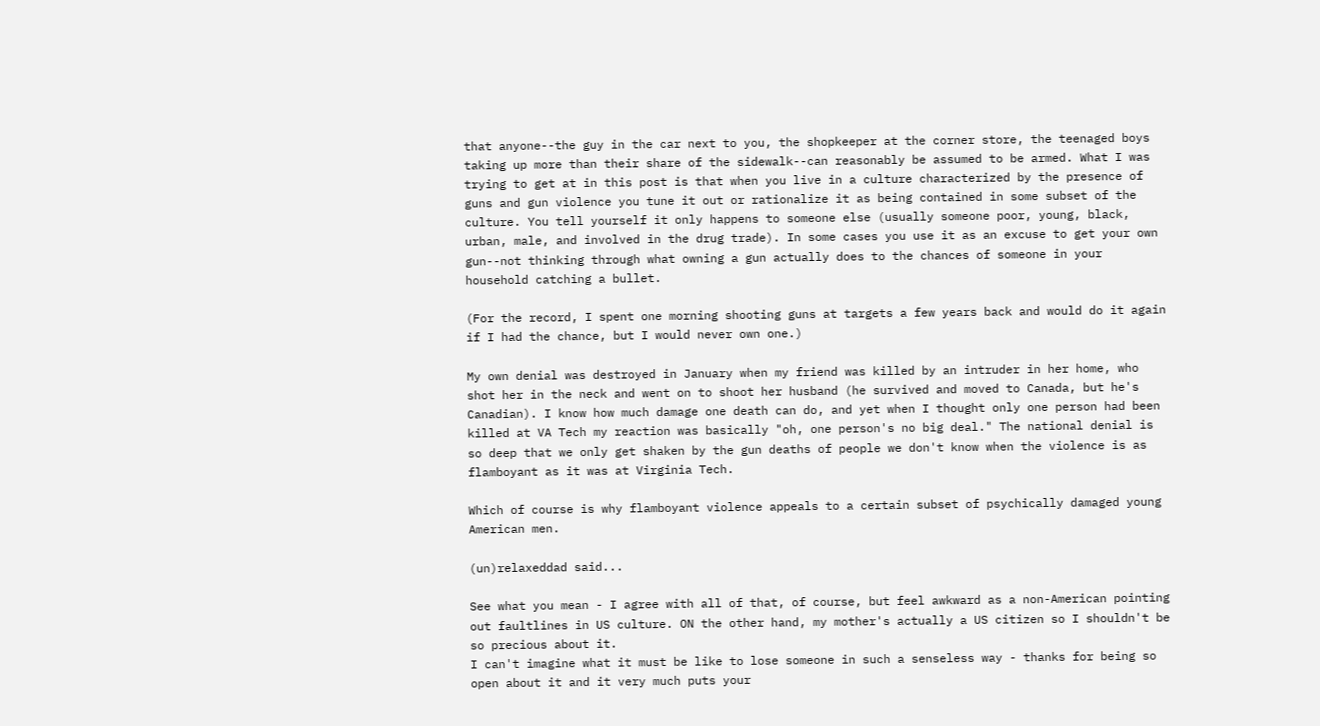that anyone--the guy in the car next to you, the shopkeeper at the corner store, the teenaged boys taking up more than their share of the sidewalk--can reasonably be assumed to be armed. What I was trying to get at in this post is that when you live in a culture characterized by the presence of guns and gun violence you tune it out or rationalize it as being contained in some subset of the culture. You tell yourself it only happens to someone else (usually someone poor, young, black, urban, male, and involved in the drug trade). In some cases you use it as an excuse to get your own gun--not thinking through what owning a gun actually does to the chances of someone in your household catching a bullet.

(For the record, I spent one morning shooting guns at targets a few years back and would do it again if I had the chance, but I would never own one.)

My own denial was destroyed in January when my friend was killed by an intruder in her home, who shot her in the neck and went on to shoot her husband (he survived and moved to Canada, but he's Canadian). I know how much damage one death can do, and yet when I thought only one person had been killed at VA Tech my reaction was basically "oh, one person's no big deal." The national denial is so deep that we only get shaken by the gun deaths of people we don't know when the violence is as flamboyant as it was at Virginia Tech.

Which of course is why flamboyant violence appeals to a certain subset of psychically damaged young American men.

(un)relaxeddad said...

See what you mean - I agree with all of that, of course, but feel awkward as a non-American pointing out faultlines in US culture. ON the other hand, my mother's actually a US citizen so I shouldn't be so precious about it.
I can't imagine what it must be like to lose someone in such a senseless way - thanks for being so open about it and it very much puts your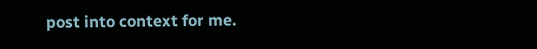post into context for me.